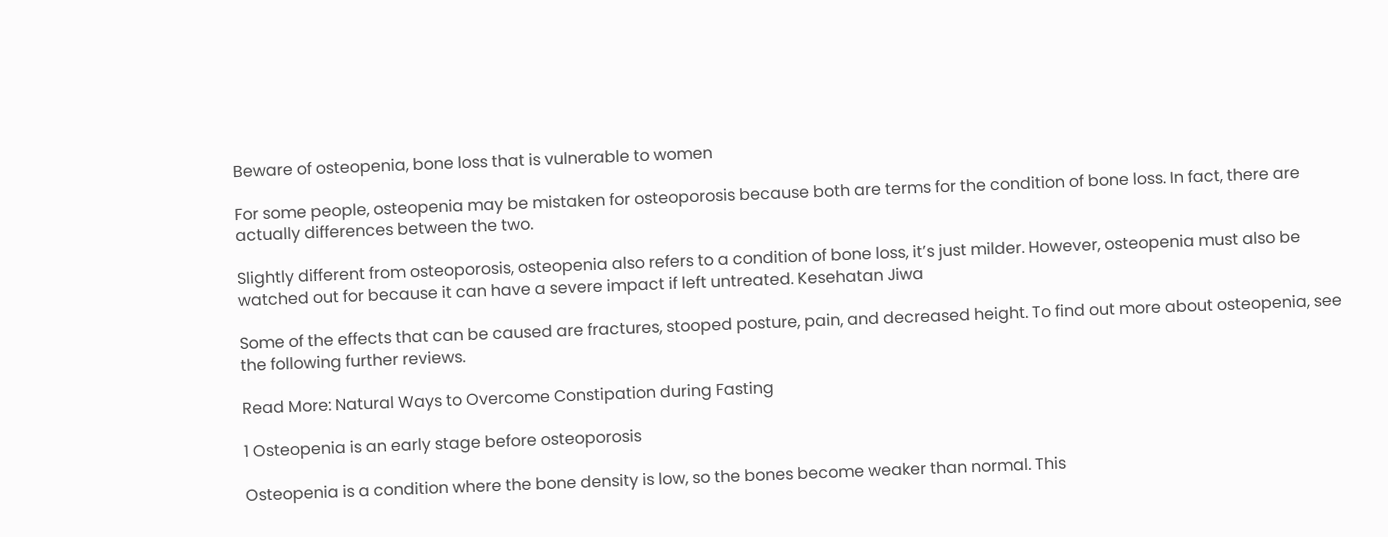Beware of osteopenia, bone loss that is vulnerable to women

For some people, osteopenia may be mistaken for osteoporosis because both are terms for the condition of bone loss. In fact, there are actually differences between the two.

Slightly different from osteoporosis, osteopenia also refers to a condition of bone loss, it’s just milder. However, osteopenia must also be watched out for because it can have a severe impact if left untreated. Kesehatan Jiwa

Some of the effects that can be caused are fractures, stooped posture, pain, and decreased height. To find out more about osteopenia, see the following further reviews.

Read More: Natural Ways to Overcome Constipation during Fasting

1 Osteopenia is an early stage before osteoporosis

Osteopenia is a condition where the bone density is low, so the bones become weaker than normal. This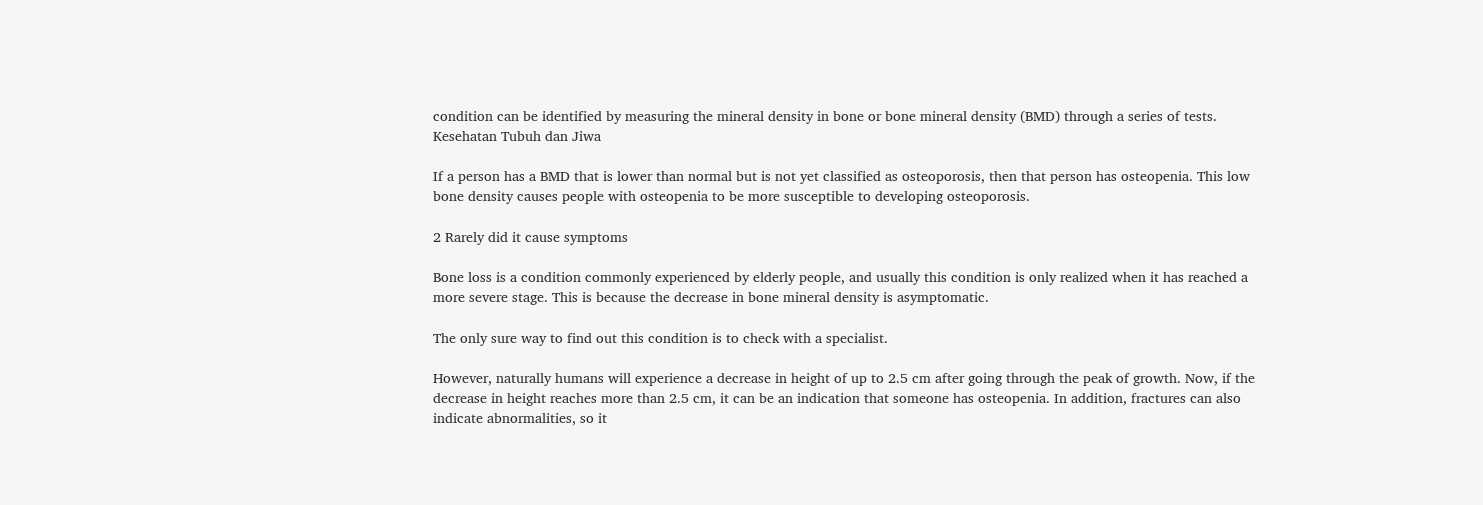condition can be identified by measuring the mineral density in bone or bone mineral density (BMD) through a series of tests. Kesehatan Tubuh dan Jiwa

If a person has a BMD that is lower than normal but is not yet classified as osteoporosis, then that person has osteopenia. This low bone density causes people with osteopenia to be more susceptible to developing osteoporosis.

2 Rarely did it cause symptoms

Bone loss is a condition commonly experienced by elderly people, and usually this condition is only realized when it has reached a more severe stage. This is because the decrease in bone mineral density is asymptomatic.

The only sure way to find out this condition is to check with a specialist.

However, naturally humans will experience a decrease in height of up to 2.5 cm after going through the peak of growth. Now, if the decrease in height reaches more than 2.5 cm, it can be an indication that someone has osteopenia. In addition, fractures can also indicate abnormalities, so it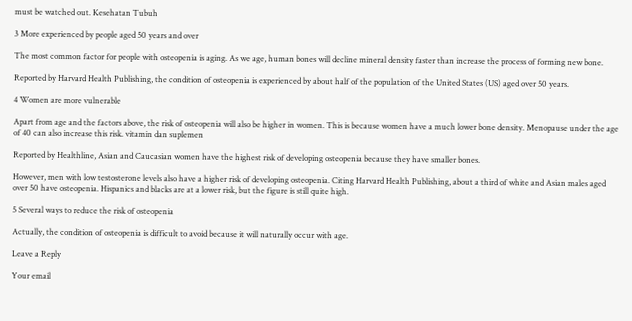must be watched out. Kesehatan Tubuh

3 More experienced by people aged 50 years and over

The most common factor for people with osteopenia is aging. As we age, human bones will decline mineral density faster than increase the process of forming new bone.

Reported by Harvard Health Publishing, the condition of osteopenia is experienced by about half of the population of the United States (US) aged over 50 years.

4 Women are more vulnerable

Apart from age and the factors above, the risk of osteopenia will also be higher in women. This is because women have a much lower bone density. Menopause under the age of 40 can also increase this risk. vitamin dan suplemen

Reported by Healthline, Asian and Caucasian women have the highest risk of developing osteopenia because they have smaller bones.

However, men with low testosterone levels also have a higher risk of developing osteopenia. Citing Harvard Health Publishing, about a third of white and Asian males aged over 50 have osteopenia. Hispanics and blacks are at a lower risk, but the figure is still quite high.

5 Several ways to reduce the risk of osteopenia

Actually, the condition of osteopenia is difficult to avoid because it will naturally occur with age.

Leave a Reply

Your email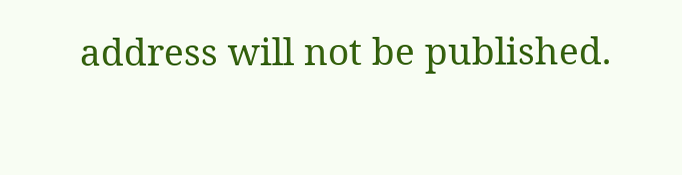address will not be published.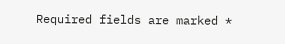Required fields are marked *